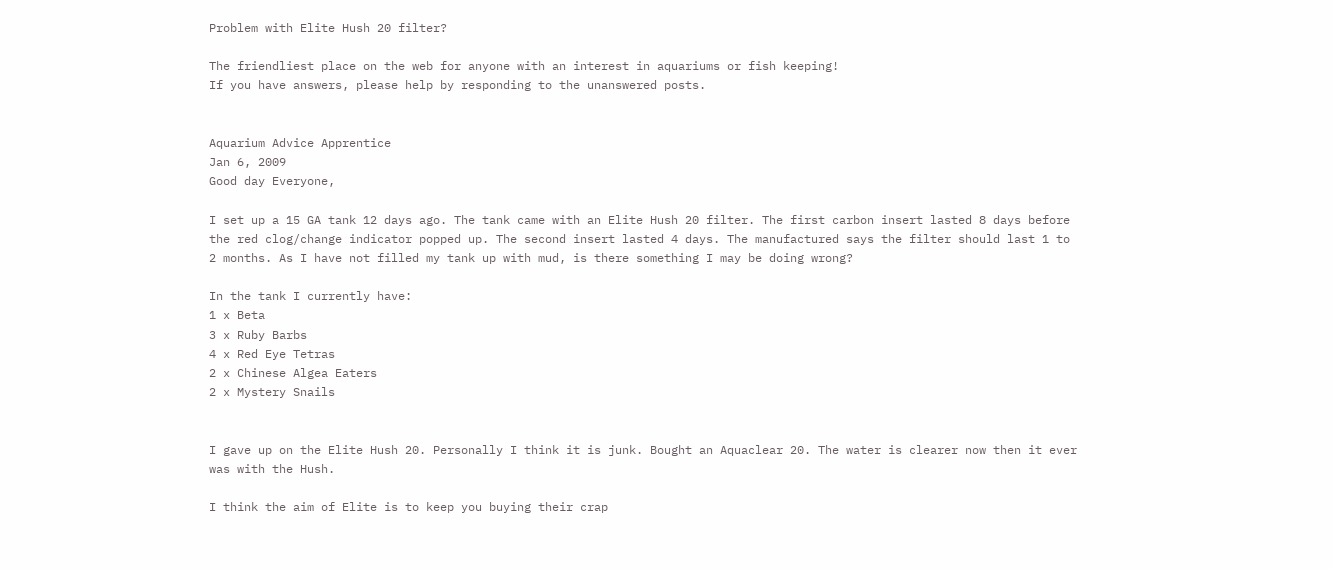Problem with Elite Hush 20 filter?

The friendliest place on the web for anyone with an interest in aquariums or fish keeping!
If you have answers, please help by responding to the unanswered posts.


Aquarium Advice Apprentice
Jan 6, 2009
Good day Everyone,

I set up a 15 GA tank 12 days ago. The tank came with an Elite Hush 20 filter. The first carbon insert lasted 8 days before the red clog/change indicator popped up. The second insert lasted 4 days. The manufactured says the filter should last 1 to 2 months. As I have not filled my tank up with mud, is there something I may be doing wrong?

In the tank I currently have:
1 x Beta
3 x Ruby Barbs
4 x Red Eye Tetras
2 x Chinese Algea Eaters
2 x Mystery Snails


I gave up on the Elite Hush 20. Personally I think it is junk. Bought an Aquaclear 20. The water is clearer now then it ever was with the Hush.

I think the aim of Elite is to keep you buying their crap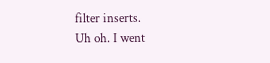filter inserts.
Uh oh. I went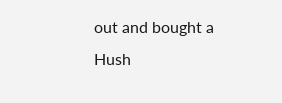out and bought a Hush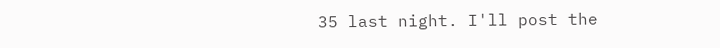35 last night. I'll post the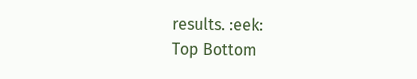results. :eek:
Top Bottom